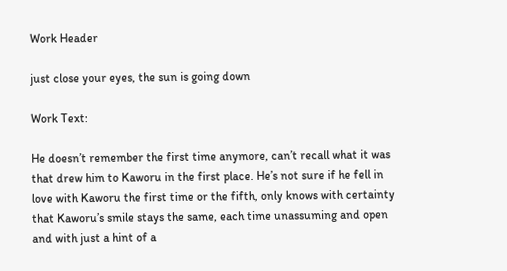Work Header

just close your eyes, the sun is going down

Work Text:

He doesn’t remember the first time anymore, can’t recall what it was that drew him to Kaworu in the first place. He’s not sure if he fell in love with Kaworu the first time or the fifth, only knows with certainty that Kaworu’s smile stays the same, each time unassuming and open and with just a hint of a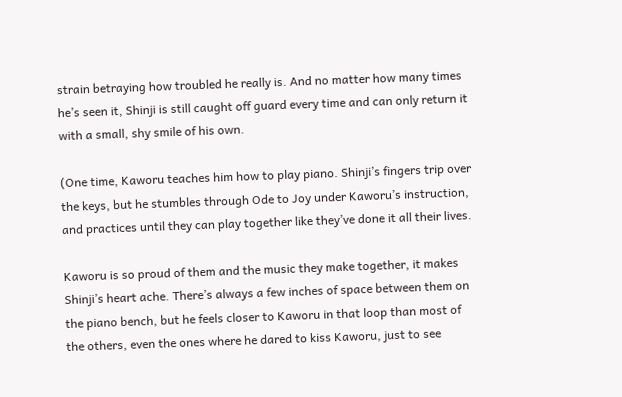strain betraying how troubled he really is. And no matter how many times he’s seen it, Shinji is still caught off guard every time and can only return it with a small, shy smile of his own.

(One time, Kaworu teaches him how to play piano. Shinji’s fingers trip over the keys, but he stumbles through Ode to Joy under Kaworu’s instruction, and practices until they can play together like they’ve done it all their lives.

Kaworu is so proud of them and the music they make together, it makes Shinji’s heart ache. There’s always a few inches of space between them on the piano bench, but he feels closer to Kaworu in that loop than most of the others, even the ones where he dared to kiss Kaworu, just to see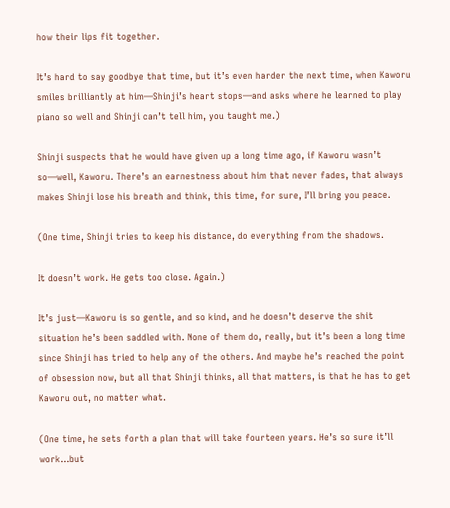how their lips fit together.

It’s hard to say goodbye that time, but it’s even harder the next time, when Kaworu smiles brilliantly at him—Shinji’s heart stops—and asks where he learned to play piano so well and Shinji can’t tell him, you taught me.)

Shinji suspects that he would have given up a long time ago, if Kaworu wasn’t so—well, Kaworu. There’s an earnestness about him that never fades, that always makes Shinji lose his breath and think, this time, for sure, I’ll bring you peace.

(One time, Shinji tries to keep his distance, do everything from the shadows.

It doesn’t work. He gets too close. Again.)

It’s just—Kaworu is so gentle, and so kind, and he doesn’t deserve the shit situation he’s been saddled with. None of them do, really, but it’s been a long time since Shinji has tried to help any of the others. And maybe he’s reached the point of obsession now, but all that Shinji thinks, all that matters, is that he has to get Kaworu out, no matter what.

(One time, he sets forth a plan that will take fourteen years. He’s so sure it’ll work…but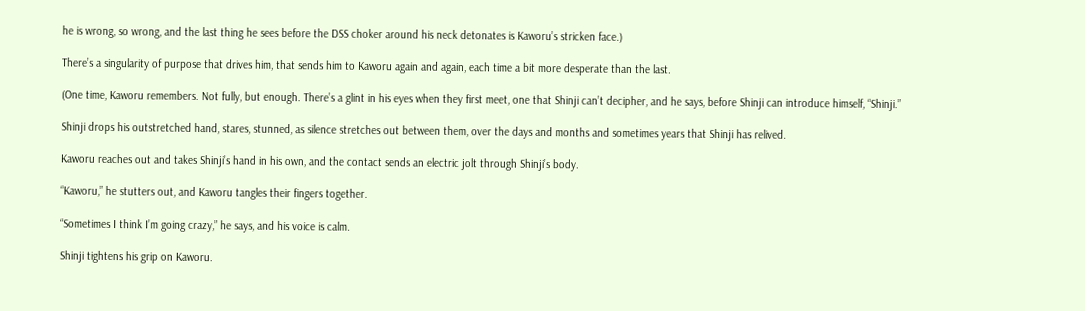he is wrong, so wrong, and the last thing he sees before the DSS choker around his neck detonates is Kaworu’s stricken face.)

There’s a singularity of purpose that drives him, that sends him to Kaworu again and again, each time a bit more desperate than the last.

(One time, Kaworu remembers. Not fully, but enough. There’s a glint in his eyes when they first meet, one that Shinji can’t decipher, and he says, before Shinji can introduce himself, “Shinji.”

Shinji drops his outstretched hand, stares, stunned, as silence stretches out between them, over the days and months and sometimes years that Shinji has relived.

Kaworu reaches out and takes Shinji’s hand in his own, and the contact sends an electric jolt through Shinji’s body.

“Kaworu,” he stutters out, and Kaworu tangles their fingers together.

“Sometimes I think I’m going crazy,” he says, and his voice is calm.

Shinji tightens his grip on Kaworu.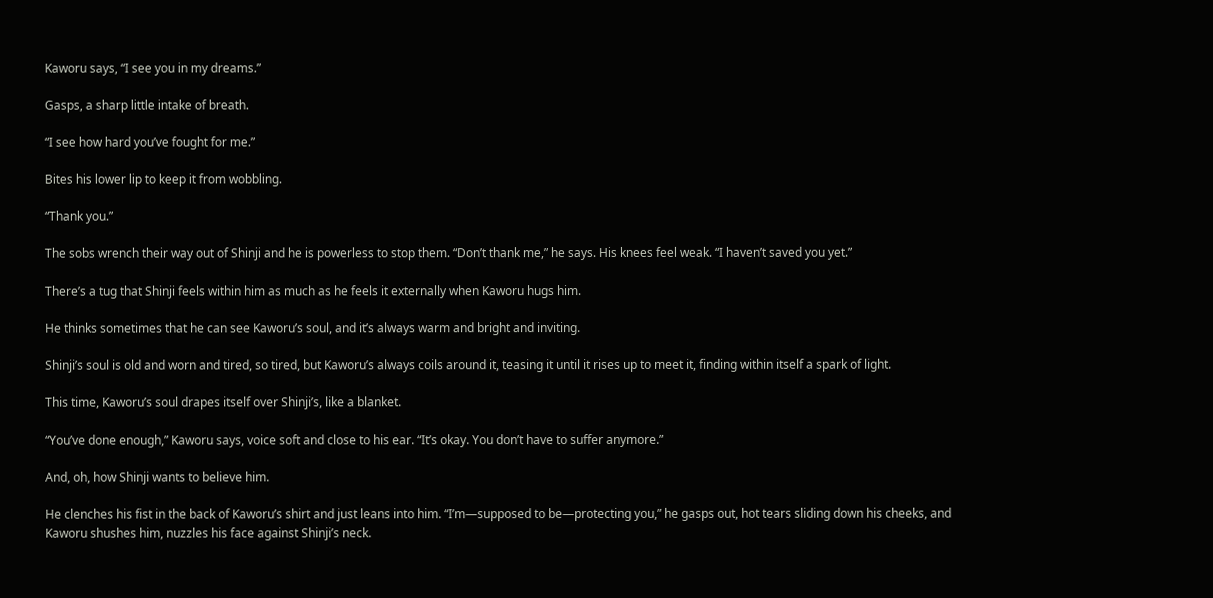Kaworu says, “I see you in my dreams.”

Gasps, a sharp little intake of breath.

“I see how hard you’ve fought for me.”

Bites his lower lip to keep it from wobbling.

“Thank you.”

The sobs wrench their way out of Shinji and he is powerless to stop them. “Don’t thank me,” he says. His knees feel weak. “I haven’t saved you yet.”

There’s a tug that Shinji feels within him as much as he feels it externally when Kaworu hugs him.

He thinks sometimes that he can see Kaworu’s soul, and it’s always warm and bright and inviting.

Shinji’s soul is old and worn and tired, so tired, but Kaworu’s always coils around it, teasing it until it rises up to meet it, finding within itself a spark of light.

This time, Kaworu’s soul drapes itself over Shinji’s, like a blanket.

“You’ve done enough,” Kaworu says, voice soft and close to his ear. “It’s okay. You don’t have to suffer anymore.”

And, oh, how Shinji wants to believe him.

He clenches his fist in the back of Kaworu’s shirt and just leans into him. “I’m—supposed to be—protecting you,” he gasps out, hot tears sliding down his cheeks, and Kaworu shushes him, nuzzles his face against Shinji’s neck.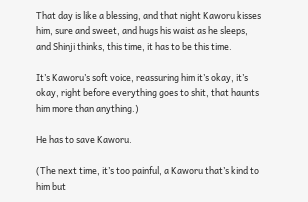That day is like a blessing, and that night Kaworu kisses him, sure and sweet, and hugs his waist as he sleeps, and Shinji thinks, this time, it has to be this time.

It’s Kaworu’s soft voice, reassuring him it’s okay, it’s okay, right before everything goes to shit, that haunts him more than anything.)

He has to save Kaworu.

(The next time, it’s too painful, a Kaworu that’s kind to him but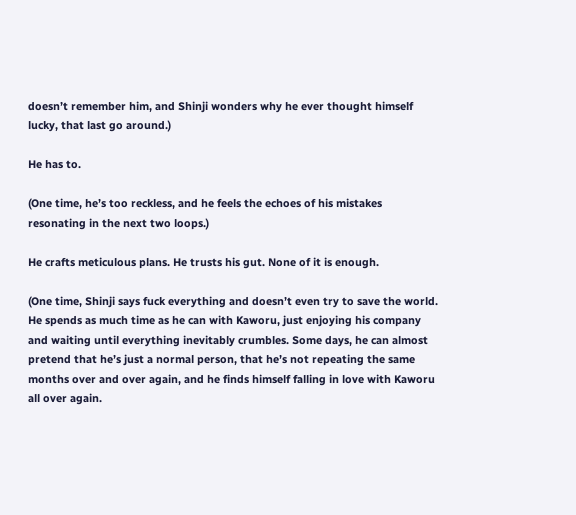doesn’t remember him, and Shinji wonders why he ever thought himself lucky, that last go around.)

He has to.

(One time, he’s too reckless, and he feels the echoes of his mistakes resonating in the next two loops.)

He crafts meticulous plans. He trusts his gut. None of it is enough.

(One time, Shinji says fuck everything and doesn’t even try to save the world. He spends as much time as he can with Kaworu, just enjoying his company and waiting until everything inevitably crumbles. Some days, he can almost pretend that he’s just a normal person, that he’s not repeating the same months over and over again, and he finds himself falling in love with Kaworu all over again.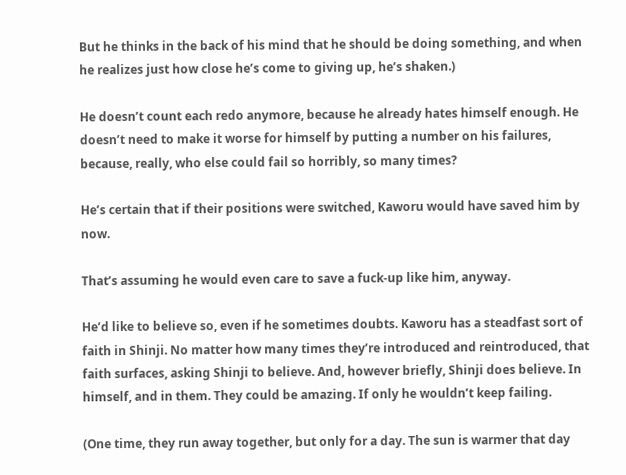But he thinks in the back of his mind that he should be doing something, and when he realizes just how close he’s come to giving up, he’s shaken.)

He doesn’t count each redo anymore, because he already hates himself enough. He doesn’t need to make it worse for himself by putting a number on his failures, because, really, who else could fail so horribly, so many times?

He’s certain that if their positions were switched, Kaworu would have saved him by now.

That’s assuming he would even care to save a fuck-up like him, anyway.

He’d like to believe so, even if he sometimes doubts. Kaworu has a steadfast sort of faith in Shinji. No matter how many times they’re introduced and reintroduced, that faith surfaces, asking Shinji to believe. And, however briefly, Shinji does believe. In himself, and in them. They could be amazing. If only he wouldn’t keep failing.

(One time, they run away together, but only for a day. The sun is warmer that day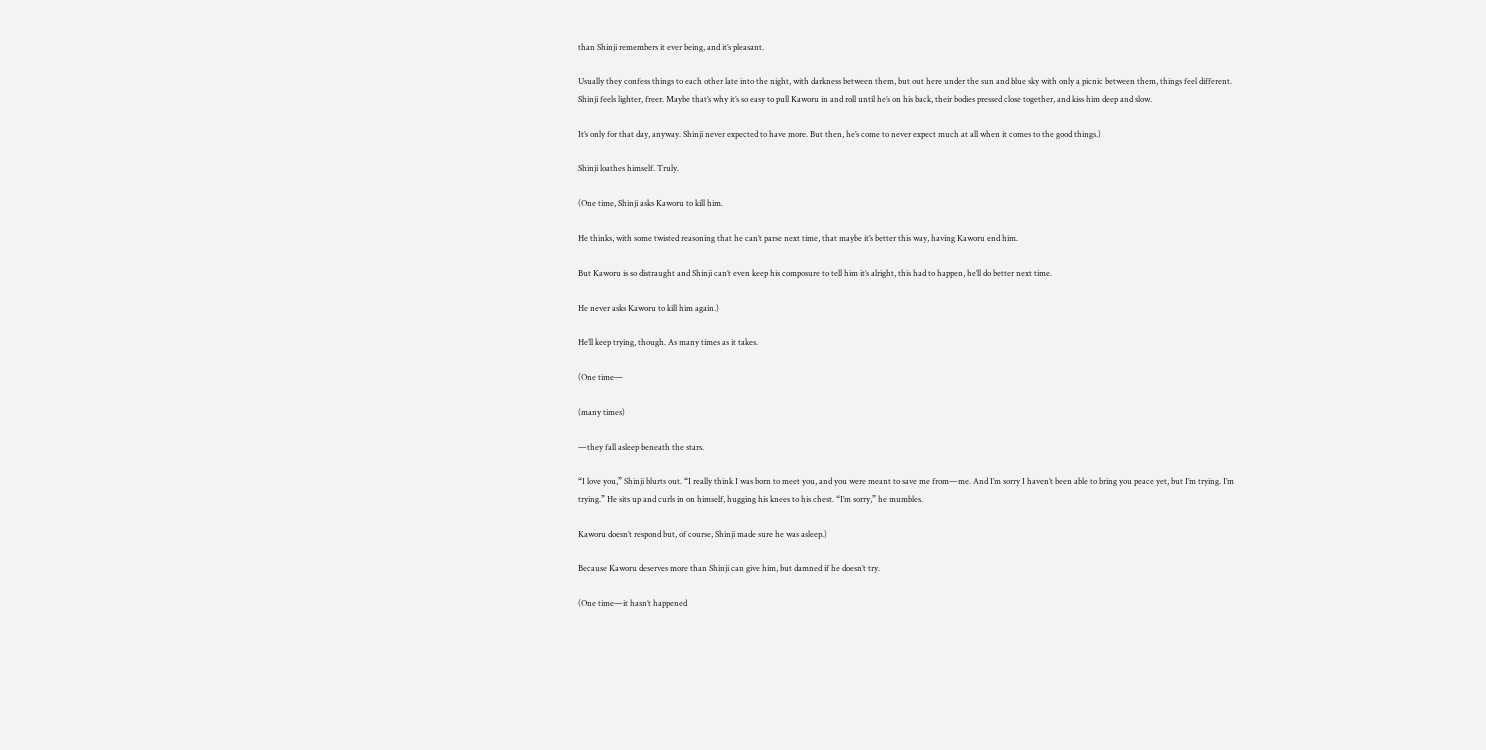than Shinji remembers it ever being, and it’s pleasant.

Usually they confess things to each other late into the night, with darkness between them, but out here under the sun and blue sky with only a picnic between them, things feel different. Shinji feels lighter, freer. Maybe that’s why it’s so easy to pull Kaworu in and roll until he’s on his back, their bodies pressed close together, and kiss him deep and slow.

It’s only for that day, anyway. Shinji never expected to have more. But then, he’s come to never expect much at all when it comes to the good things.)

Shinji loathes himself. Truly.

(One time, Shinji asks Kaworu to kill him.

He thinks, with some twisted reasoning that he can’t parse next time, that maybe it’s better this way, having Kaworu end him.

But Kaworu is so distraught and Shinji can’t even keep his composure to tell him it’s alright, this had to happen, he’ll do better next time.

He never asks Kaworu to kill him again.)

He’ll keep trying, though. As many times as it takes.

(One time—

(many times)

—they fall asleep beneath the stars.

“I love you,” Shinji blurts out. “I really think I was born to meet you, and you were meant to save me from—me. And I’m sorry I haven’t been able to bring you peace yet, but I’m trying. I’m trying.” He sits up and curls in on himself, hugging his knees to his chest. “I’m sorry,” he mumbles.

Kaworu doesn’t respond but, of course, Shinji made sure he was asleep.)

Because Kaworu deserves more than Shinji can give him, but damned if he doesn’t try.

(One time—it hasn’t happened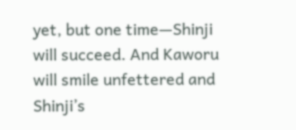yet, but one time—Shinji will succeed. And Kaworu will smile unfettered and Shinji’s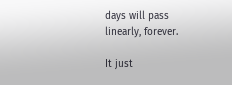days will pass linearly, forever.

It just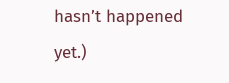hasn’t happened yet.)